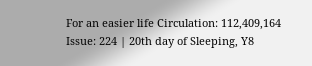For an easier life Circulation: 112,409,164 Issue: 224 | 20th day of Sleeping, Y8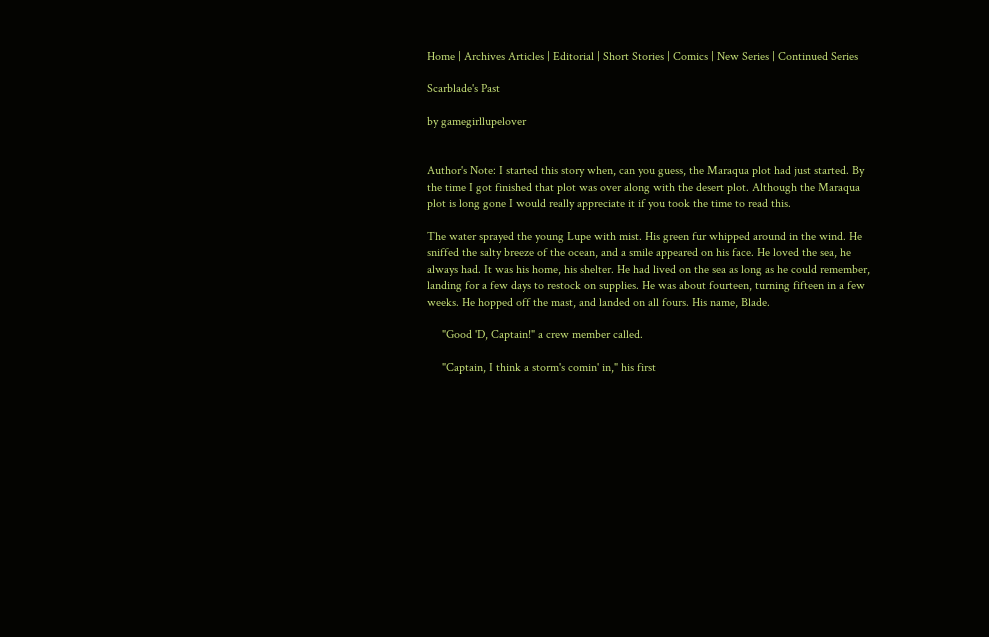Home | Archives Articles | Editorial | Short Stories | Comics | New Series | Continued Series

Scarblade's Past

by gamegirllupelover


Author's Note: I started this story when, can you guess, the Maraqua plot had just started. By the time I got finished that plot was over along with the desert plot. Although the Maraqua plot is long gone I would really appreciate it if you took the time to read this.

The water sprayed the young Lupe with mist. His green fur whipped around in the wind. He sniffed the salty breeze of the ocean, and a smile appeared on his face. He loved the sea, he always had. It was his home, his shelter. He had lived on the sea as long as he could remember, landing for a few days to restock on supplies. He was about fourteen, turning fifteen in a few weeks. He hopped off the mast, and landed on all fours. His name, Blade.

     "Good 'D, Captain!" a crew member called.

     "Captain, I think a storm's comin' in," his first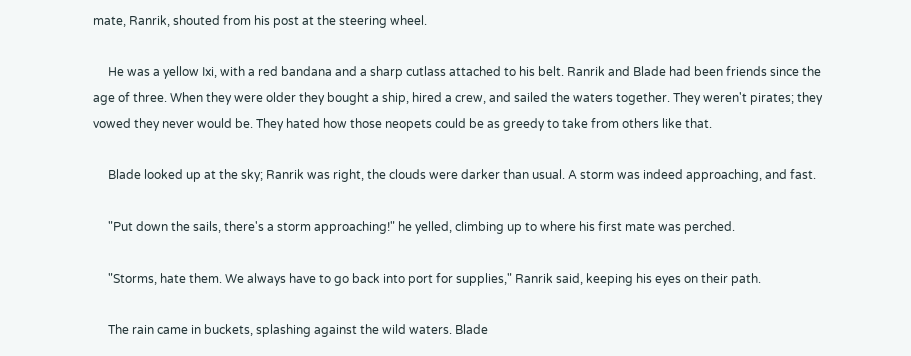mate, Ranrik, shouted from his post at the steering wheel.

     He was a yellow Ixi, with a red bandana and a sharp cutlass attached to his belt. Ranrik and Blade had been friends since the age of three. When they were older they bought a ship, hired a crew, and sailed the waters together. They weren't pirates; they vowed they never would be. They hated how those neopets could be as greedy to take from others like that.

     Blade looked up at the sky; Ranrik was right, the clouds were darker than usual. A storm was indeed approaching, and fast.

     "Put down the sails, there's a storm approaching!" he yelled, climbing up to where his first mate was perched.

     "Storms, hate them. We always have to go back into port for supplies," Ranrik said, keeping his eyes on their path.

     The rain came in buckets, splashing against the wild waters. Blade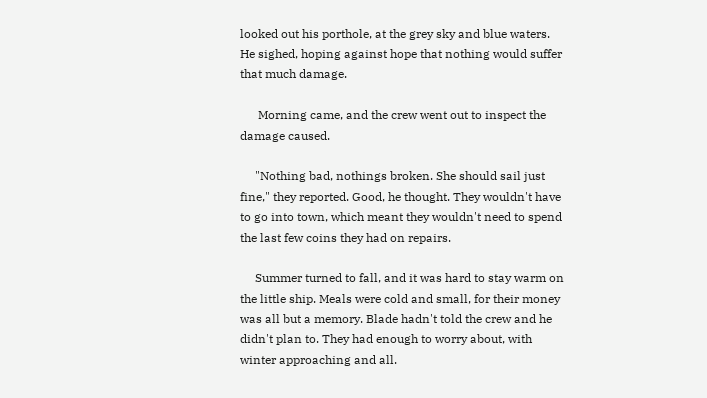looked out his porthole, at the grey sky and blue waters. He sighed, hoping against hope that nothing would suffer that much damage.

      Morning came, and the crew went out to inspect the damage caused.

     "Nothing bad, nothings broken. She should sail just fine," they reported. Good, he thought. They wouldn't have to go into town, which meant they wouldn't need to spend the last few coins they had on repairs.

     Summer turned to fall, and it was hard to stay warm on the little ship. Meals were cold and small, for their money was all but a memory. Blade hadn't told the crew and he didn't plan to. They had enough to worry about, with winter approaching and all.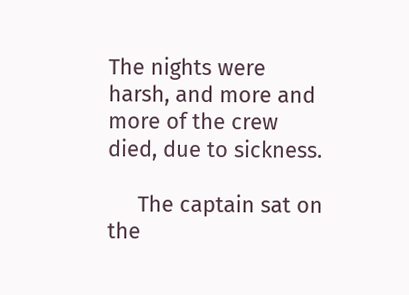The nights were harsh, and more and more of the crew died, due to sickness.

     The captain sat on the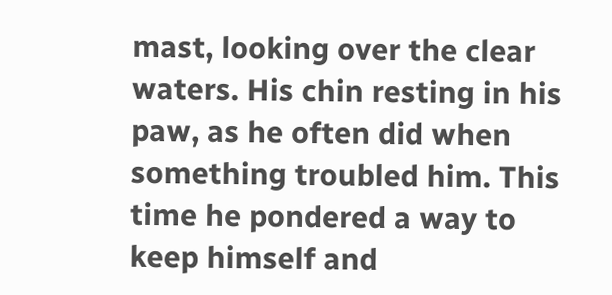mast, looking over the clear waters. His chin resting in his paw, as he often did when something troubled him. This time he pondered a way to keep himself and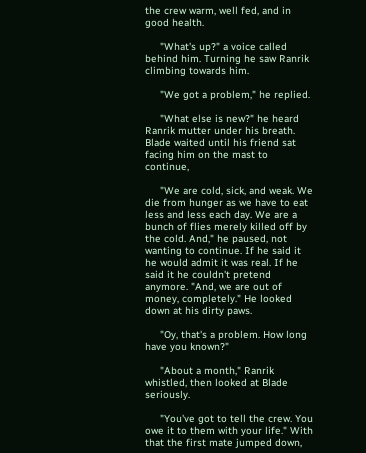the crew warm, well fed, and in good health.

     "What's up?" a voice called behind him. Turning he saw Ranrik climbing towards him.

     "We got a problem," he replied.

     "What else is new?" he heard Ranrik mutter under his breath. Blade waited until his friend sat facing him on the mast to continue,

     "We are cold, sick, and weak. We die from hunger as we have to eat less and less each day. We are a bunch of flies merely killed off by the cold. And," he paused, not wanting to continue. If he said it he would admit it was real. If he said it he couldn't pretend anymore. "And, we are out of money, completely." He looked down at his dirty paws.

     "Oy, that's a problem. How long have you known?"

     "About a month," Ranrik whistled, then looked at Blade seriously.

     "You've got to tell the crew. You owe it to them with your life." With that the first mate jumped down,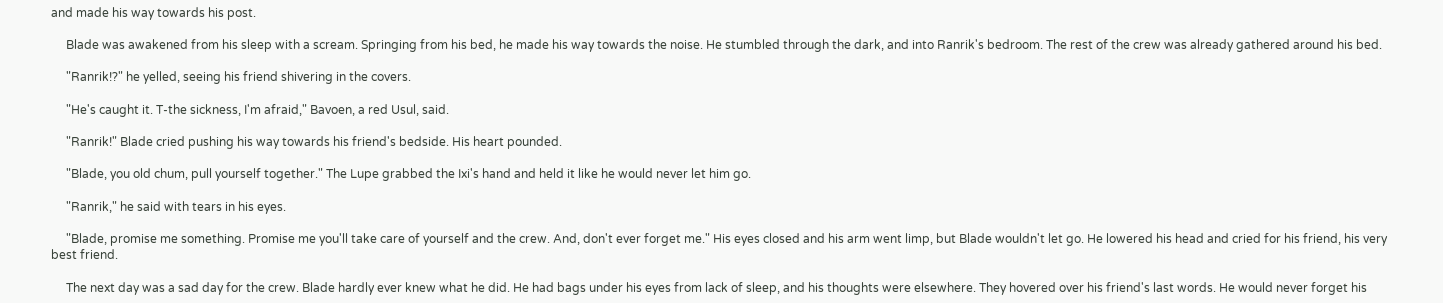and made his way towards his post.

     Blade was awakened from his sleep with a scream. Springing from his bed, he made his way towards the noise. He stumbled through the dark, and into Ranrik's bedroom. The rest of the crew was already gathered around his bed.

     "Ranrik!?" he yelled, seeing his friend shivering in the covers.

     "He's caught it. T-the sickness, I'm afraid," Bavoen, a red Usul, said.

     "Ranrik!" Blade cried pushing his way towards his friend's bedside. His heart pounded.

     "Blade, you old chum, pull yourself together." The Lupe grabbed the Ixi's hand and held it like he would never let him go.

     "Ranrik," he said with tears in his eyes.

     "Blade, promise me something. Promise me you'll take care of yourself and the crew. And, don't ever forget me." His eyes closed and his arm went limp, but Blade wouldn't let go. He lowered his head and cried for his friend, his very best friend.

     The next day was a sad day for the crew. Blade hardly ever knew what he did. He had bags under his eyes from lack of sleep, and his thoughts were elsewhere. They hovered over his friend's last words. He would never forget his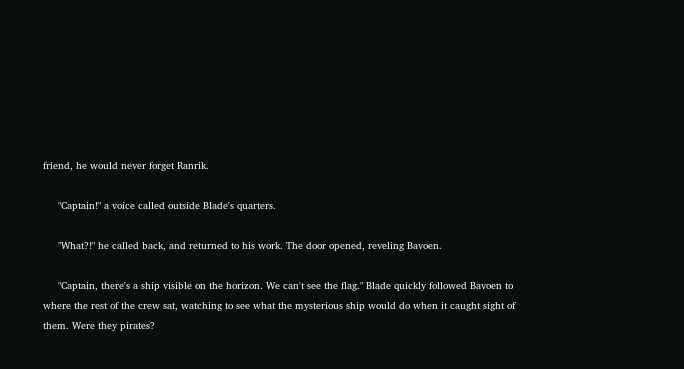friend, he would never forget Ranrik.

     "Captain!" a voice called outside Blade's quarters.

     "What?!" he called back, and returned to his work. The door opened, reveling Bavoen.

     "Captain, there's a ship visible on the horizon. We can't see the flag." Blade quickly followed Bavoen to where the rest of the crew sat, watching to see what the mysterious ship would do when it caught sight of them. Were they pirates?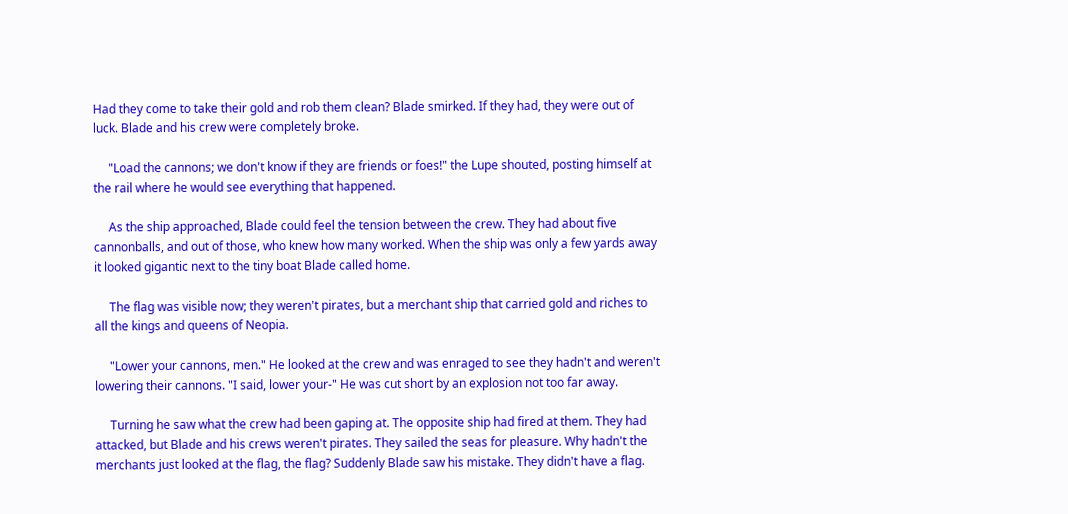Had they come to take their gold and rob them clean? Blade smirked. If they had, they were out of luck. Blade and his crew were completely broke.

     "Load the cannons; we don't know if they are friends or foes!" the Lupe shouted, posting himself at the rail where he would see everything that happened.

     As the ship approached, Blade could feel the tension between the crew. They had about five cannonballs, and out of those, who knew how many worked. When the ship was only a few yards away it looked gigantic next to the tiny boat Blade called home.

     The flag was visible now; they weren't pirates, but a merchant ship that carried gold and riches to all the kings and queens of Neopia.

     "Lower your cannons, men." He looked at the crew and was enraged to see they hadn't and weren't lowering their cannons. "I said, lower your-" He was cut short by an explosion not too far away.

     Turning he saw what the crew had been gaping at. The opposite ship had fired at them. They had attacked, but Blade and his crews weren't pirates. They sailed the seas for pleasure. Why hadn't the merchants just looked at the flag, the flag? Suddenly Blade saw his mistake. They didn't have a flag.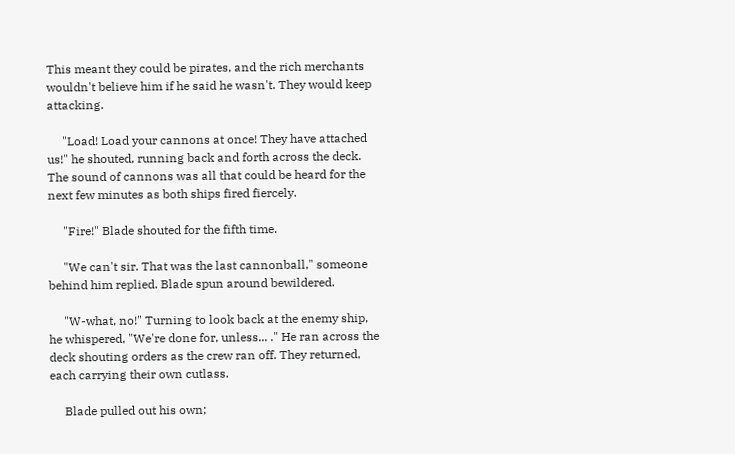This meant they could be pirates, and the rich merchants wouldn't believe him if he said he wasn't. They would keep attacking.

     "Load! Load your cannons at once! They have attached us!" he shouted, running back and forth across the deck. The sound of cannons was all that could be heard for the next few minutes as both ships fired fiercely.

     "Fire!" Blade shouted for the fifth time.

     "We can't sir. That was the last cannonball," someone behind him replied. Blade spun around bewildered.

     "W-what, no!" Turning to look back at the enemy ship, he whispered, "We're done for, unless... ." He ran across the deck shouting orders as the crew ran off. They returned, each carrying their own cutlass.

     Blade pulled out his own;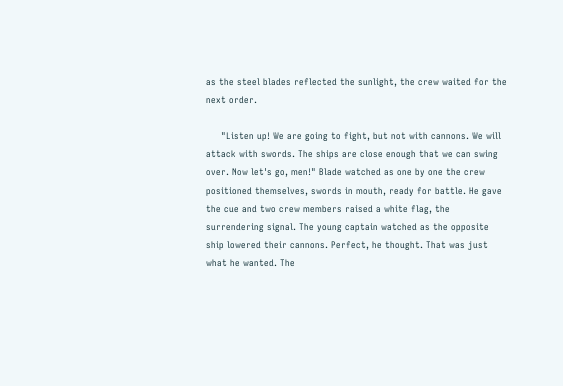as the steel blades reflected the sunlight, the crew waited for the next order.

     "Listen up! We are going to fight, but not with cannons. We will attack with swords. The ships are close enough that we can swing over. Now let's go, men!" Blade watched as one by one the crew positioned themselves, swords in mouth, ready for battle. He gave the cue and two crew members raised a white flag, the surrendering signal. The young captain watched as the opposite ship lowered their cannons. Perfect, he thought. That was just what he wanted. The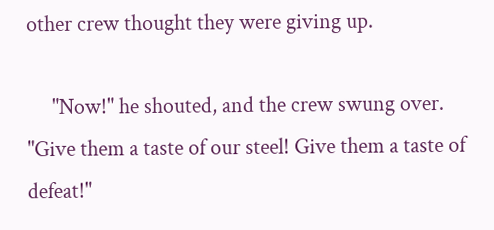other crew thought they were giving up.

     "Now!" he shouted, and the crew swung over. "Give them a taste of our steel! Give them a taste of defeat!"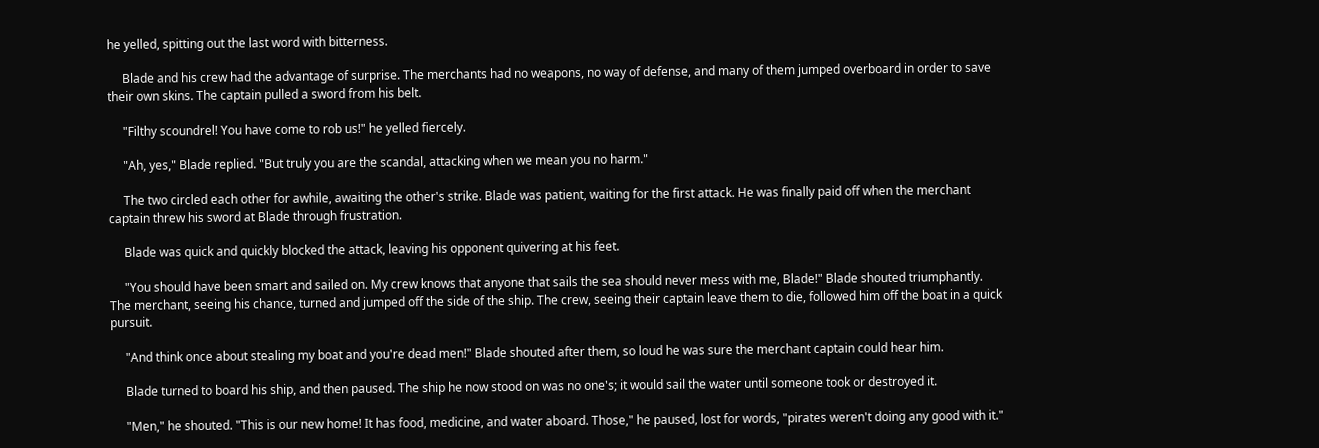he yelled, spitting out the last word with bitterness.

     Blade and his crew had the advantage of surprise. The merchants had no weapons, no way of defense, and many of them jumped overboard in order to save their own skins. The captain pulled a sword from his belt.

     "Filthy scoundrel! You have come to rob us!" he yelled fiercely.

     "Ah, yes," Blade replied. "But truly you are the scandal, attacking when we mean you no harm."

     The two circled each other for awhile, awaiting the other's strike. Blade was patient, waiting for the first attack. He was finally paid off when the merchant captain threw his sword at Blade through frustration.

     Blade was quick and quickly blocked the attack, leaving his opponent quivering at his feet.

     "You should have been smart and sailed on. My crew knows that anyone that sails the sea should never mess with me, Blade!" Blade shouted triumphantly. The merchant, seeing his chance, turned and jumped off the side of the ship. The crew, seeing their captain leave them to die, followed him off the boat in a quick pursuit.

     "And think once about stealing my boat and you're dead men!" Blade shouted after them, so loud he was sure the merchant captain could hear him.

     Blade turned to board his ship, and then paused. The ship he now stood on was no one's; it would sail the water until someone took or destroyed it.

     "Men," he shouted. "This is our new home! It has food, medicine, and water aboard. Those," he paused, lost for words, "pirates weren't doing any good with it."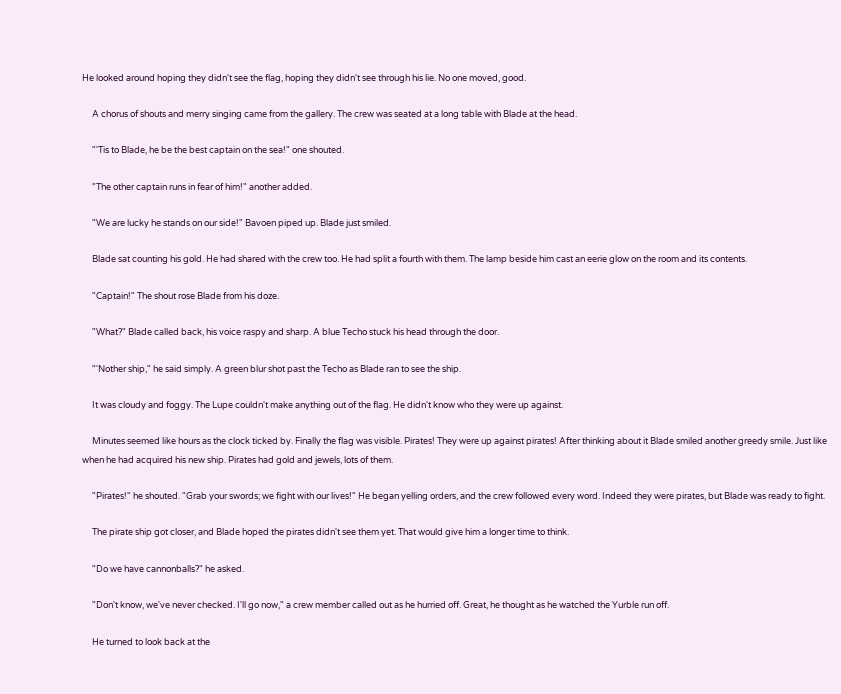He looked around hoping they didn't see the flag, hoping they didn't see through his lie. No one moved, good.

     A chorus of shouts and merry singing came from the gallery. The crew was seated at a long table with Blade at the head.

     "'Tis to Blade, he be the best captain on the sea!" one shouted.

     "The other captain runs in fear of him!" another added.

     "We are lucky he stands on our side!" Bavoen piped up. Blade just smiled.

     Blade sat counting his gold. He had shared with the crew too. He had split a fourth with them. The lamp beside him cast an eerie glow on the room and its contents.

     "Captain!" The shout rose Blade from his doze.

     "What?" Blade called back, his voice raspy and sharp. A blue Techo stuck his head through the door.

     "'Nother ship," he said simply. A green blur shot past the Techo as Blade ran to see the ship.

     It was cloudy and foggy. The Lupe couldn't make anything out of the flag. He didn't know who they were up against.

     Minutes seemed like hours as the clock ticked by. Finally the flag was visible. Pirates! They were up against pirates! After thinking about it Blade smiled another greedy smile. Just like when he had acquired his new ship. Pirates had gold and jewels, lots of them.

     "Pirates!" he shouted. "Grab your swords; we fight with our lives!" He began yelling orders, and the crew followed every word. Indeed they were pirates, but Blade was ready to fight.

     The pirate ship got closer, and Blade hoped the pirates didn't see them yet. That would give him a longer time to think.

     "Do we have cannonballs?" he asked.

     "Don't know, we've never checked. I'll go now," a crew member called out as he hurried off. Great, he thought as he watched the Yurble run off.

     He turned to look back at the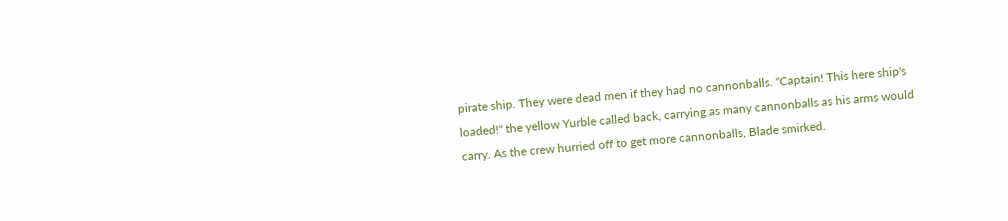pirate ship. They were dead men if they had no cannonballs. "Captain! This here ship's loaded!" the yellow Yurble called back, carrying as many cannonballs as his arms would carry. As the crew hurried off to get more cannonballs, Blade smirked.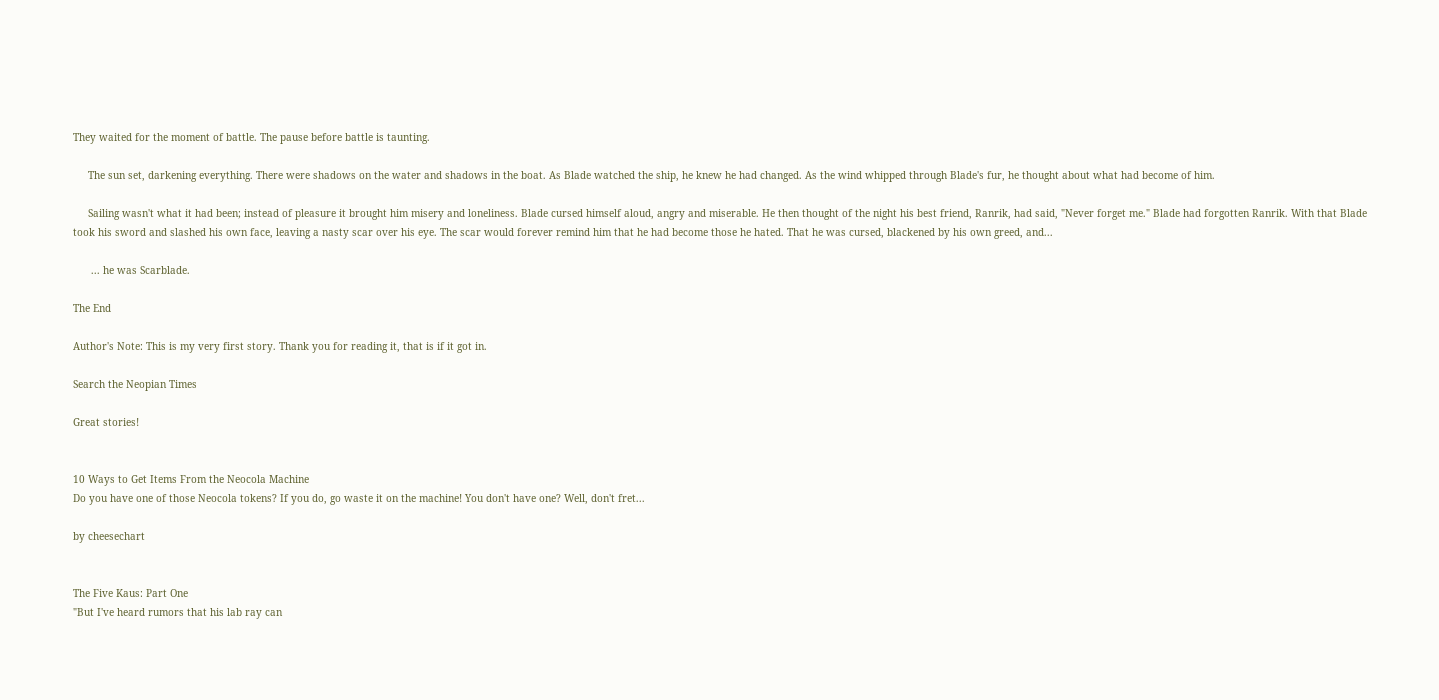They waited for the moment of battle. The pause before battle is taunting.

     The sun set, darkening everything. There were shadows on the water and shadows in the boat. As Blade watched the ship, he knew he had changed. As the wind whipped through Blade's fur, he thought about what had become of him.

     Sailing wasn't what it had been; instead of pleasure it brought him misery and loneliness. Blade cursed himself aloud, angry and miserable. He then thought of the night his best friend, Ranrik, had said, "Never forget me." Blade had forgotten Ranrik. With that Blade took his sword and slashed his own face, leaving a nasty scar over his eye. The scar would forever remind him that he had become those he hated. That he was cursed, blackened by his own greed, and...

      ... he was Scarblade.

The End

Author's Note: This is my very first story. Thank you for reading it, that is if it got in.

Search the Neopian Times

Great stories!


10 Ways to Get Items From the Neocola Machine
Do you have one of those Neocola tokens? If you do, go waste it on the machine! You don't have one? Well, don't fret...

by cheesechart


The Five Kaus: Part One
"But I've heard rumors that his lab ray can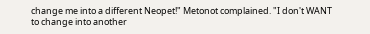change me into a different Neopet!" Metonot complained. "I don't WANT to change into another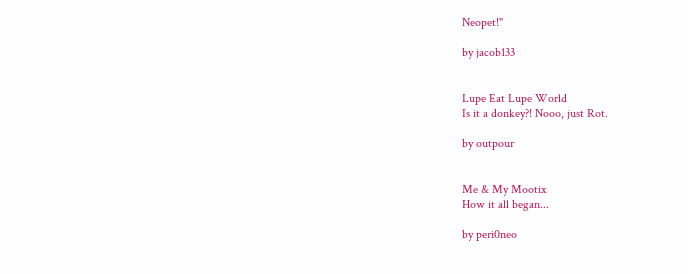Neopet!"

by jacob133


Lupe Eat Lupe World
Is it a donkey?! Nooo, just Rot.

by outpour


Me & My Mootix
How it all began...

by peri0neo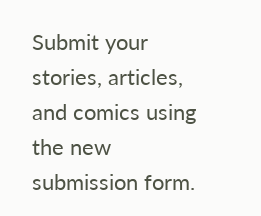Submit your stories, articles, and comics using the new submission form.